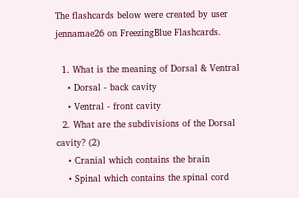The flashcards below were created by user jennamae26 on FreezingBlue Flashcards.

  1. What is the meaning of Dorsal & Ventral
    • Dorsal - back cavity
    • Ventral - front cavity
  2. What are the subdivisions of the Dorsal cavity? (2)
    • Cranial which contains the brain
    • Spinal which contains the spinal cord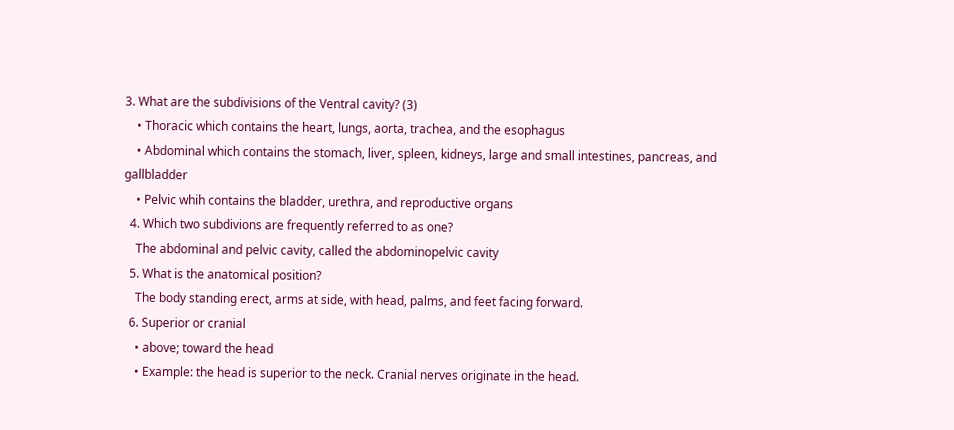3. What are the subdivisions of the Ventral cavity? (3)
    • Thoracic which contains the heart, lungs, aorta, trachea, and the esophagus
    • Abdominal which contains the stomach, liver, spleen, kidneys, large and small intestines, pancreas, and gallbladder
    • Pelvic whih contains the bladder, urethra, and reproductive organs
  4. Which two subdivions are frequently referred to as one?
    The abdominal and pelvic cavity, called the abdominopelvic cavity
  5. What is the anatomical position?
    The body standing erect, arms at side, with head, palms, and feet facing forward.
  6. Superior or cranial
    • above; toward the head
    • Example: the head is superior to the neck. Cranial nerves originate in the head.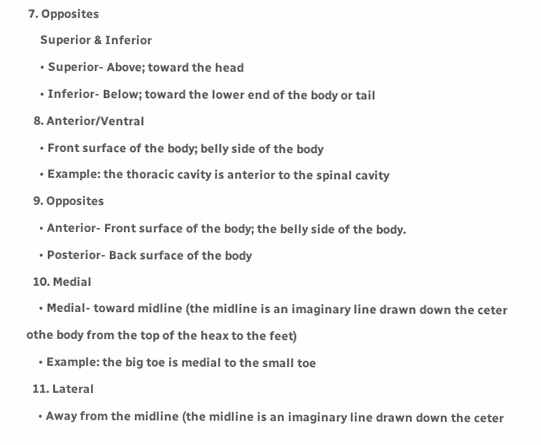7. Opposites
    Superior & Inferior
    • Superior- Above; toward the head
    • Inferior- Below; toward the lower end of the body or tail
  8. Anterior/Ventral
    • Front surface of the body; belly side of the body
    • Example: the thoracic cavity is anterior to the spinal cavity
  9. Opposites
    • Anterior- Front surface of the body; the belly side of the body.
    • Posterior- Back surface of the body
  10. Medial
    • Medial- toward midline (the midline is an imaginary line drawn down the ceter othe body from the top of the heax to the feet)
    • Example: the big toe is medial to the small toe
  11. Lateral
    • Away from the midline (the midline is an imaginary line drawn down the ceter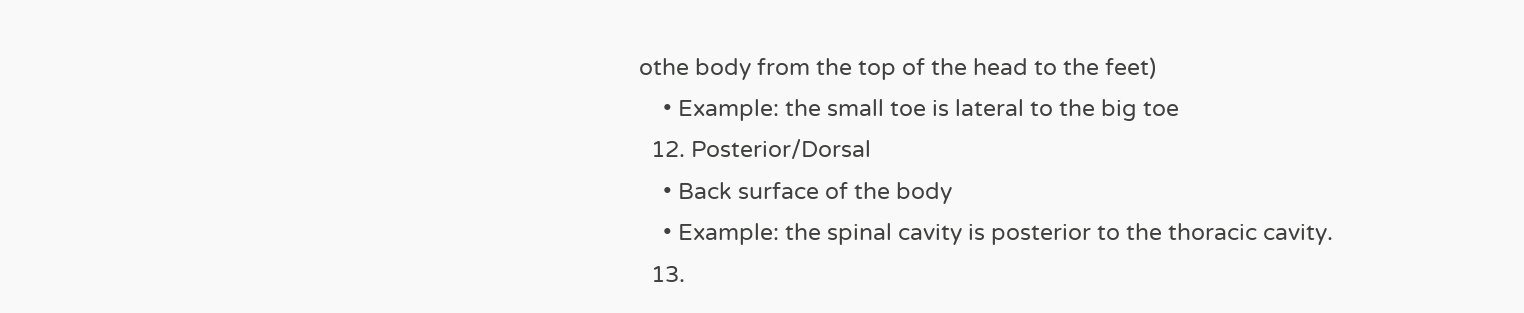othe body from the top of the head to the feet)
    • Example: the small toe is lateral to the big toe
  12. Posterior/Dorsal
    • Back surface of the body
    • Example: the spinal cavity is posterior to the thoracic cavity.
  13.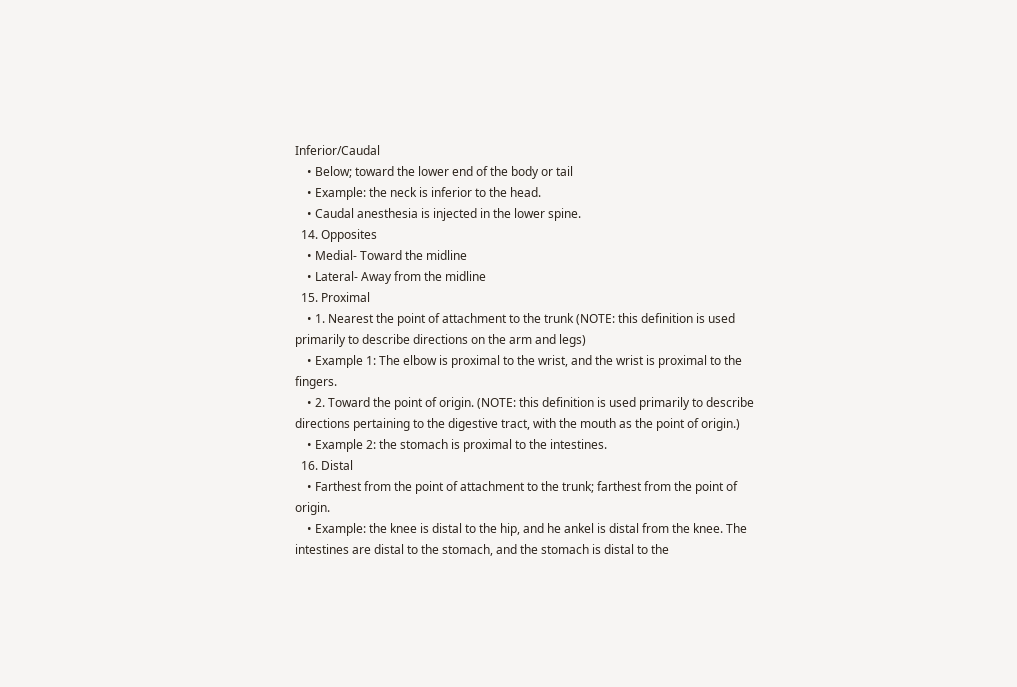Inferior/Caudal
    • Below; toward the lower end of the body or tail
    • Example: the neck is inferior to the head.
    • Caudal anesthesia is injected in the lower spine.
  14. Opposites
    • Medial- Toward the midline
    • Lateral- Away from the midline
  15. Proximal
    • 1. Nearest the point of attachment to the trunk (NOTE: this definition is used primarily to describe directions on the arm and legs)
    • Example 1: The elbow is proximal to the wrist, and the wrist is proximal to the fingers.
    • 2. Toward the point of origin. (NOTE: this definition is used primarily to describe directions pertaining to the digestive tract, with the mouth as the point of origin.)
    • Example 2: the stomach is proximal to the intestines.
  16. Distal
    • Farthest from the point of attachment to the trunk; farthest from the point of origin.
    • Example: the knee is distal to the hip, and he ankel is distal from the knee. The intestines are distal to the stomach, and the stomach is distal to the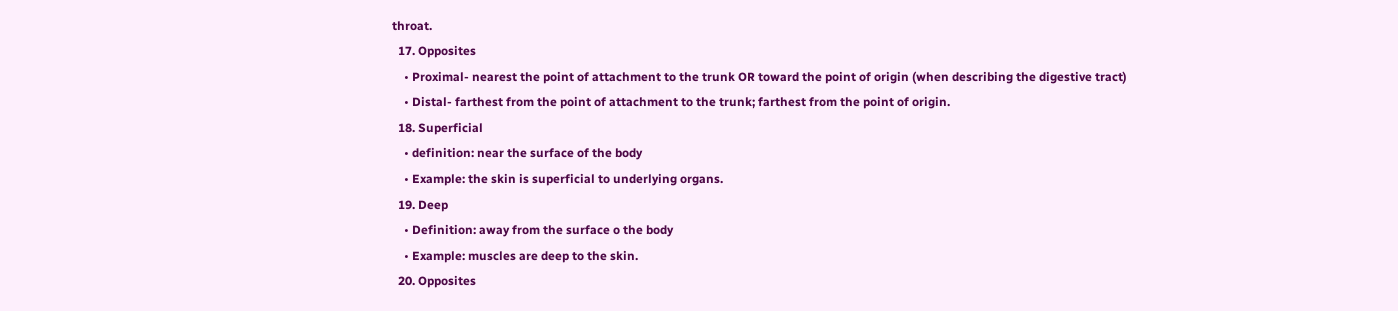throat.
  17. Opposites
    • Proximal- nearest the point of attachment to the trunk OR toward the point of origin (when describing the digestive tract)
    • Distal- farthest from the point of attachment to the trunk; farthest from the point of origin.
  18. Superficial
    • definition: near the surface of the body
    • Example: the skin is superficial to underlying organs.
  19. Deep
    • Definition: away from the surface o the body
    • Example: muscles are deep to the skin.
  20. Opposites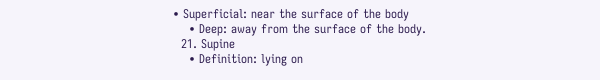• Superficial: near the surface of the body
    • Deep: away from the surface of the body.
  21. Supine
    • Definition: lying on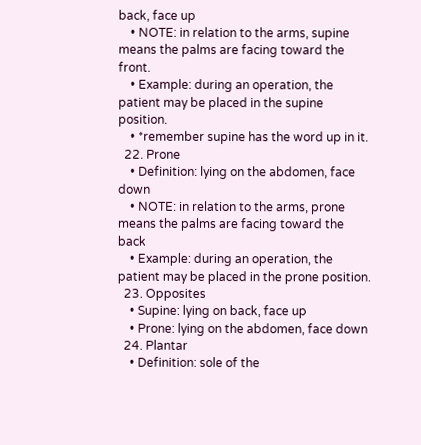back, face up
    • NOTE: in relation to the arms, supine means the palms are facing toward the front.
    • Example: during an operation, the patient may be placed in the supine position.
    • *remember supine has the word up in it.
  22. Prone
    • Definition: lying on the abdomen, face down
    • NOTE: in relation to the arms, prone means the palms are facing toward the back
    • Example: during an operation, the patient may be placed in the prone position.
  23. Opposites
    • Supine: lying on back, face up
    • Prone: lying on the abdomen, face down
  24. Plantar
    • Definition: sole of the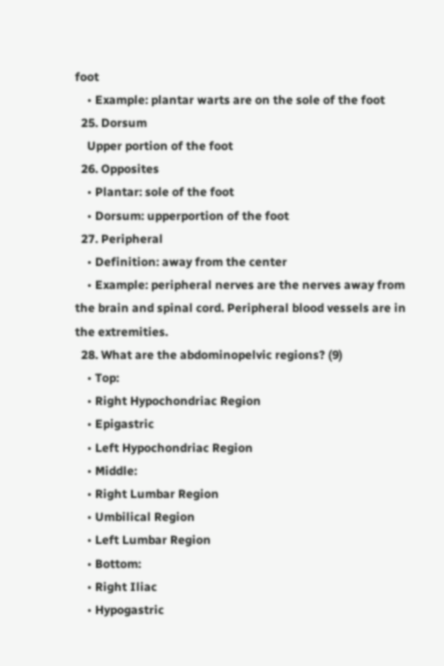foot
    • Example: plantar warts are on the sole of the foot
  25. Dorsum
    Upper portion of the foot
  26. Opposites
    • Plantar: sole of the foot
    • Dorsum: upperportion of the foot
  27. Peripheral
    • Definition: away from the center
    • Example: peripheral nerves are the nerves away from the brain and spinal cord. Peripheral blood vessels are in the extremities.
  28. What are the abdominopelvic regions? (9)
    • Top:
    • Right Hypochondriac Region
    • Epigastric
    • Left Hypochondriac Region
    • Middle:
    • Right Lumbar Region
    • Umbilical Region
    • Left Lumbar Region
    • Bottom:
    • Right Iliac
    • Hypogastric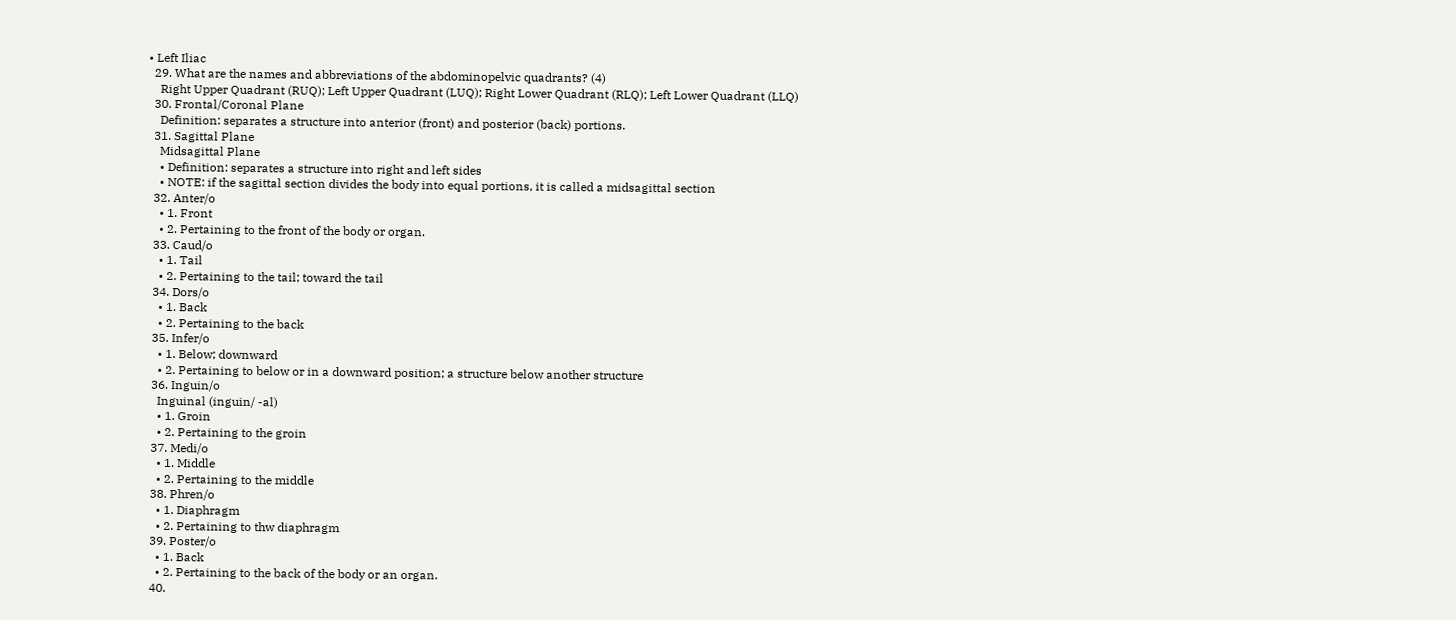• Left Iliac
  29. What are the names and abbreviations of the abdominopelvic quadrants? (4)
    Right Upper Quadrant (RUQ); Left Upper Quadrant (LUQ); Right Lower Quadrant (RLQ); Left Lower Quadrant (LLQ)
  30. Frontal/Coronal Plane
    Definition: separates a structure into anterior (front) and posterior (back) portions.
  31. Sagittal Plane
    Midsagittal Plane
    • Definition: separates a structure into right and left sides
    • NOTE: if the sagittal section divides the body into equal portions, it is called a midsagittal section
  32. Anter/o
    • 1. Front
    • 2. Pertaining to the front of the body or organ.
  33. Caud/o
    • 1. Tail
    • 2. Pertaining to the tail; toward the tail
  34. Dors/o
    • 1. Back
    • 2. Pertaining to the back
  35. Infer/o
    • 1. Below; downward
    • 2. Pertaining to below or in a downward position; a structure below another structure
  36. Inguin/o
    Inguinal (inguin/ -al)
    • 1. Groin
    • 2. Pertaining to the groin
  37. Medi/o
    • 1. Middle
    • 2. Pertaining to the middle
  38. Phren/o
    • 1. Diaphragm
    • 2. Pertaining to thw diaphragm
  39. Poster/o
    • 1. Back
    • 2. Pertaining to the back of the body or an organ.
  40.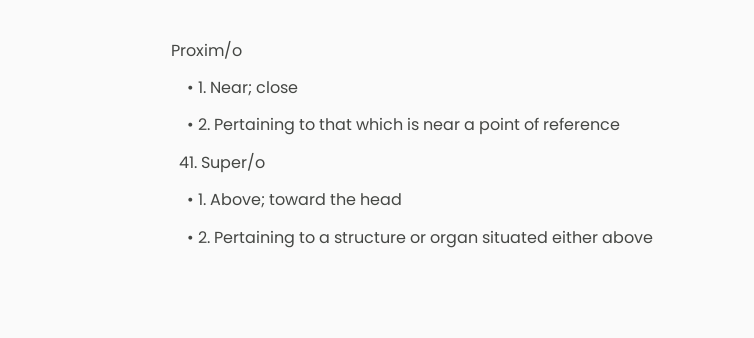Proxim/o
    • 1. Near; close
    • 2. Pertaining to that which is near a point of reference
  41. Super/o
    • 1. Above; toward the head
    • 2. Pertaining to a structure or organ situated either above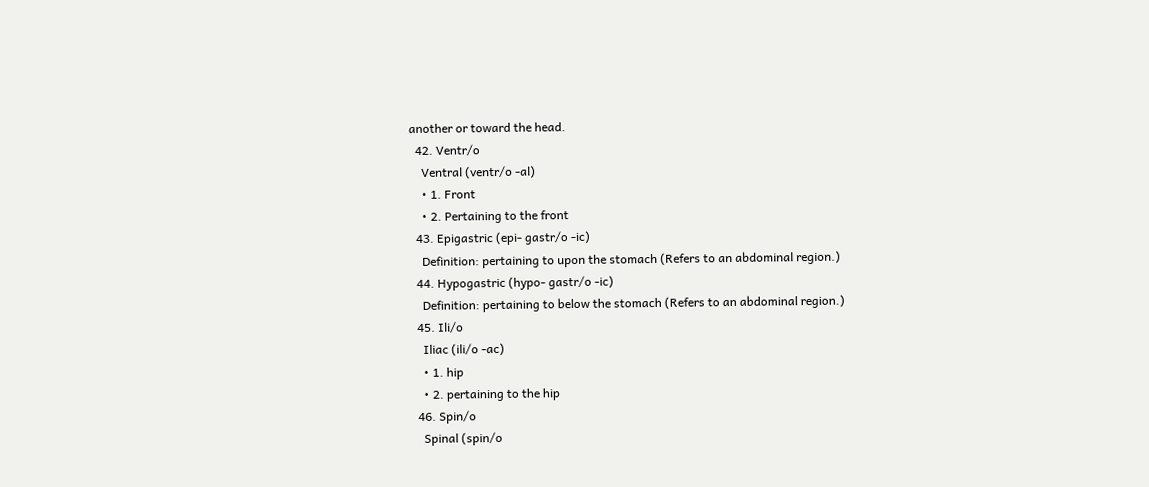another or toward the head.
  42. Ventr/o
    Ventral (ventr/o -al)
    • 1. Front
    • 2. Pertaining to the front
  43. Epigastric (epi- gastr/o -ic)
    Definition: pertaining to upon the stomach (Refers to an abdominal region.)
  44. Hypogastric (hypo- gastr/o -ic)
    Definition: pertaining to below the stomach (Refers to an abdominal region.)
  45. Ili/o
    Iliac (ili/o -ac)
    • 1. hip
    • 2. pertaining to the hip
  46. Spin/o
    Spinal (spin/o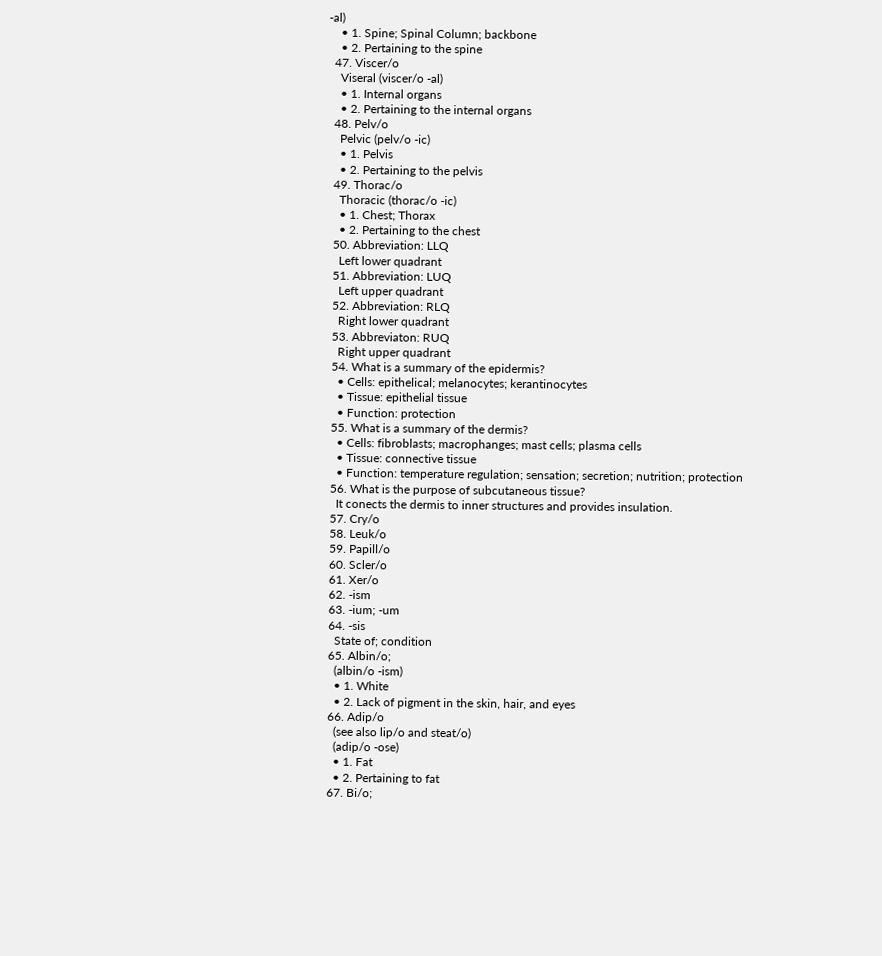-al)
    • 1. Spine; Spinal Column; backbone
    • 2. Pertaining to the spine
  47. Viscer/o
    Viseral (viscer/o -al)
    • 1. Internal organs
    • 2. Pertaining to the internal organs
  48. Pelv/o
    Pelvic (pelv/o -ic)
    • 1. Pelvis
    • 2. Pertaining to the pelvis
  49. Thorac/o
    Thoracic (thorac/o -ic)
    • 1. Chest; Thorax
    • 2. Pertaining to the chest
  50. Abbreviation: LLQ
    Left lower quadrant
  51. Abbreviation: LUQ
    Left upper quadrant
  52. Abbreviation: RLQ
    Right lower quadrant
  53. Abbreviaton: RUQ
    Right upper quadrant
  54. What is a summary of the epidermis?
    • Cells: epithelical; melanocytes; kerantinocytes
    • Tissue: epithelial tissue
    • Function: protection
  55. What is a summary of the dermis?
    • Cells: fibroblasts; macrophanges; mast cells; plasma cells
    • Tissue: connective tissue
    • Function: temperature regulation; sensation; secretion; nutrition; protection
  56. What is the purpose of subcutaneous tissue?
    It conects the dermis to inner structures and provides insulation.
  57. Cry/o
  58. Leuk/o
  59. Papill/o
  60. Scler/o
  61. Xer/o
  62. -ism
  63. -ium; -um
  64. -sis
    State of; condition
  65. Albin/o;
    (albin/o -ism)
    • 1. White
    • 2. Lack of pigment in the skin, hair, and eyes
  66. Adip/o
    (see also lip/o and steat/o)
    (adip/o -ose)
    • 1. Fat
    • 2. Pertaining to fat
  67. Bi/o;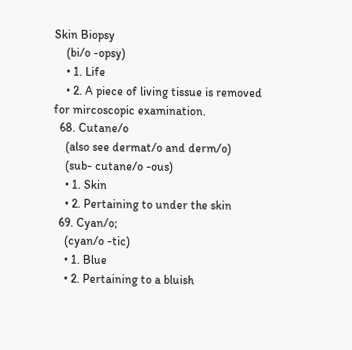Skin Biopsy
    (bi/o -opsy)
    • 1. Life
    • 2. A piece of living tissue is removed for mircoscopic examination.
  68. Cutane/o
    (also see dermat/o and derm/o)
    (sub- cutane/o -ous)
    • 1. Skin
    • 2. Pertaining to under the skin
  69. Cyan/o;
    (cyan/o -tic)
    • 1. Blue
    • 2. Pertaining to a bluish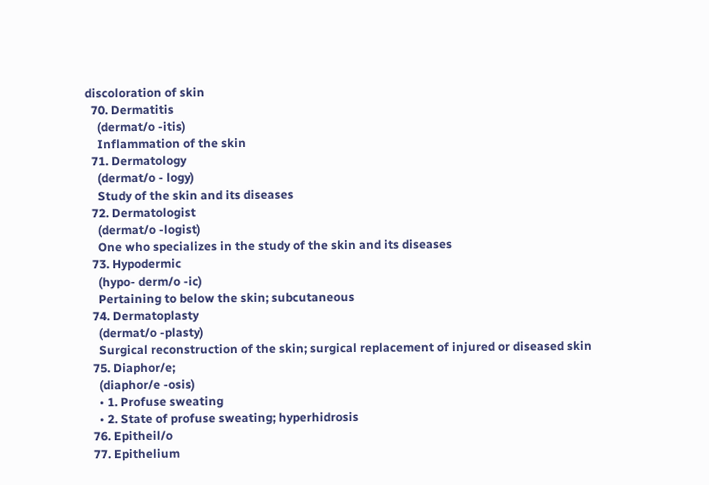discoloration of skin
  70. Dermatitis
    (dermat/o -itis)
    Inflammation of the skin
  71. Dermatology
    (dermat/o - logy)
    Study of the skin and its diseases
  72. Dermatologist
    (dermat/o -logist)
    One who specializes in the study of the skin and its diseases
  73. Hypodermic
    (hypo- derm/o -ic)
    Pertaining to below the skin; subcutaneous
  74. Dermatoplasty
    (dermat/o -plasty)
    Surgical reconstruction of the skin; surgical replacement of injured or diseased skin
  75. Diaphor/e;
    (diaphor/e -osis)
    • 1. Profuse sweating
    • 2. State of profuse sweating; hyperhidrosis
  76. Epitheil/o
  77. Epithelium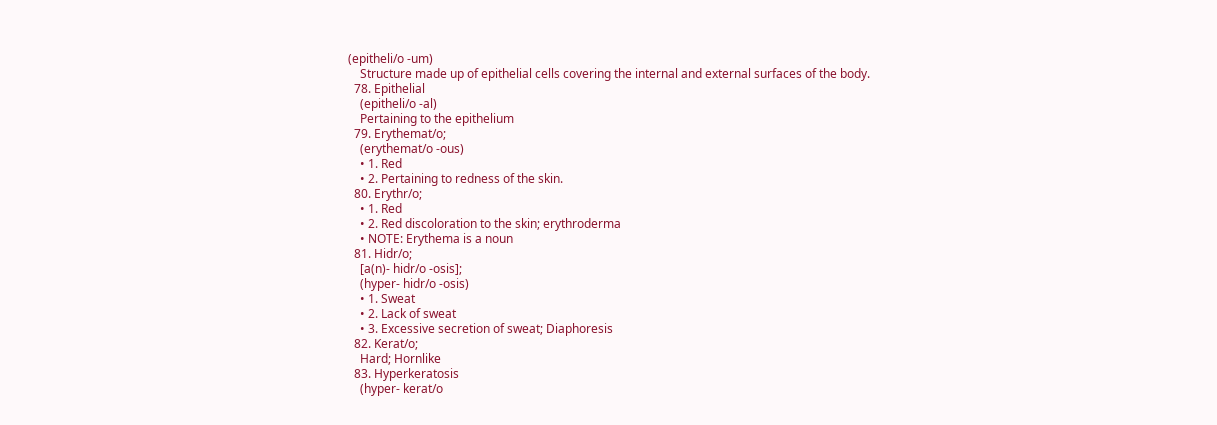(epitheli/o -um)
    Structure made up of epithelial cells covering the internal and external surfaces of the body.
  78. Epithelial
    (epitheli/o -al)
    Pertaining to the epithelium
  79. Erythemat/o;
    (erythemat/o -ous)
    • 1. Red
    • 2. Pertaining to redness of the skin.
  80. Erythr/o;
    • 1. Red
    • 2. Red discoloration to the skin; erythroderma
    • NOTE: Erythema is a noun
  81. Hidr/o;
    [a(n)- hidr/o -osis];
    (hyper- hidr/o -osis)
    • 1. Sweat
    • 2. Lack of sweat
    • 3. Excessive secretion of sweat; Diaphoresis
  82. Kerat/o;
    Hard; Hornlike
  83. Hyperkeratosis
    (hyper- kerat/o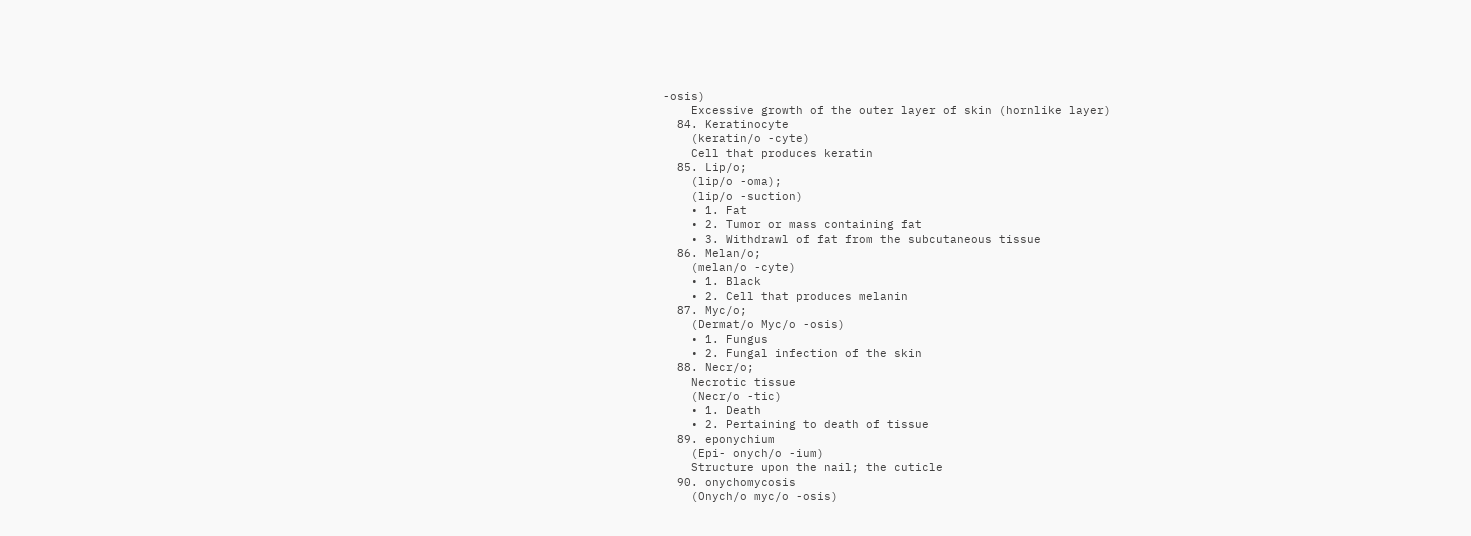-osis)
    Excessive growth of the outer layer of skin (hornlike layer)
  84. Keratinocyte
    (keratin/o -cyte)
    Cell that produces keratin
  85. Lip/o;
    (lip/o -oma);
    (lip/o -suction)
    • 1. Fat
    • 2. Tumor or mass containing fat
    • 3. Withdrawl of fat from the subcutaneous tissue
  86. Melan/o;
    (melan/o -cyte)
    • 1. Black
    • 2. Cell that produces melanin
  87. Myc/o;
    (Dermat/o Myc/o -osis)
    • 1. Fungus
    • 2. Fungal infection of the skin
  88. Necr/o;
    Necrotic tissue
    (Necr/o -tic)
    • 1. Death
    • 2. Pertaining to death of tissue
  89. eponychium
    (Epi- onych/o -ium)
    Structure upon the nail; the cuticle
  90. onychomycosis
    (Onych/o myc/o -osis)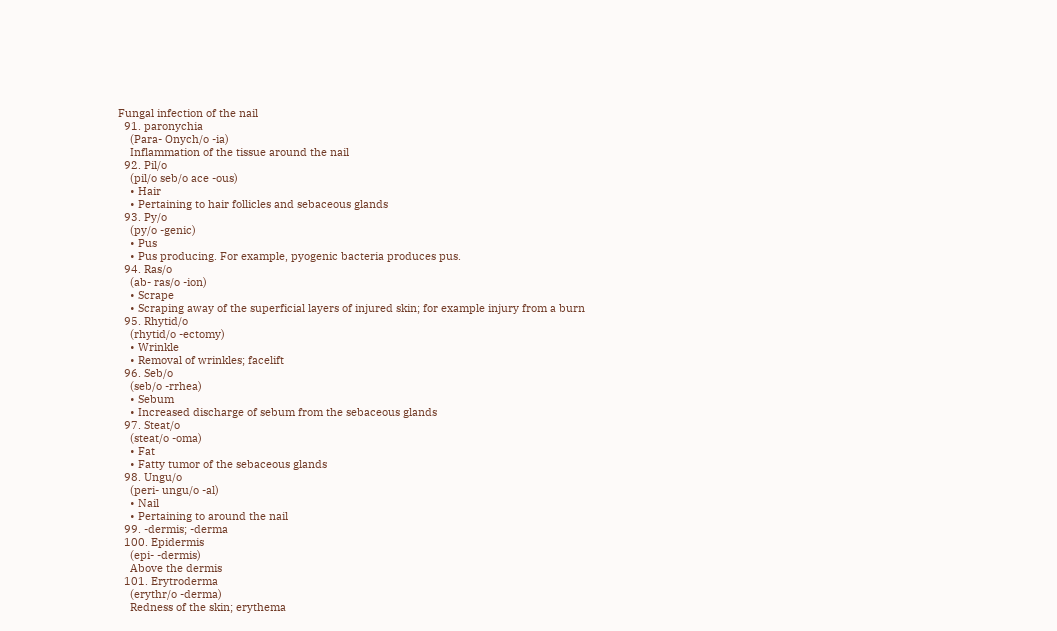Fungal infection of the nail
  91. paronychia
    (Para- Onych/o -ia)
    Inflammation of the tissue around the nail
  92. Pil/o
    (pil/o seb/o ace -ous)
    • Hair
    • Pertaining to hair follicles and sebaceous glands
  93. Py/o
    (py/o -genic)
    • Pus
    • Pus producing. For example, pyogenic bacteria produces pus.
  94. Ras/o
    (ab- ras/o -ion)
    • Scrape
    • Scraping away of the superficial layers of injured skin; for example injury from a burn
  95. Rhytid/o
    (rhytid/o -ectomy)
    • Wrinkle
    • Removal of wrinkles; facelift
  96. Seb/o
    (seb/o -rrhea)
    • Sebum
    • Increased discharge of sebum from the sebaceous glands
  97. Steat/o
    (steat/o -oma)
    • Fat
    • Fatty tumor of the sebaceous glands
  98. Ungu/o
    (peri- ungu/o -al)
    • Nail
    • Pertaining to around the nail
  99. -dermis; -derma
  100. Epidermis
    (epi- -dermis)
    Above the dermis
  101. Erytroderma
    (erythr/o -derma)
    Redness of the skin; erythema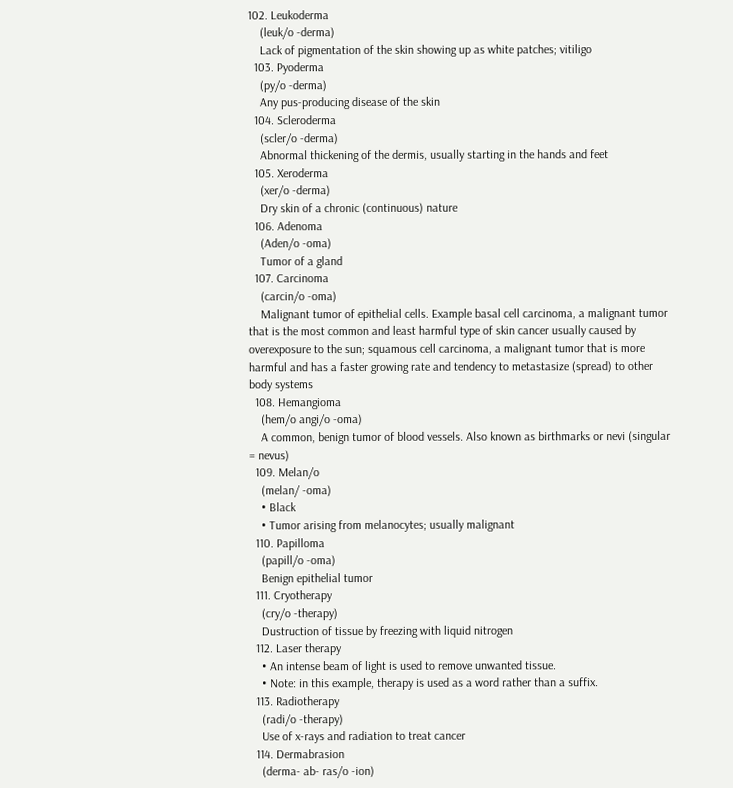102. Leukoderma
    (leuk/o -derma)
    Lack of pigmentation of the skin showing up as white patches; vitiligo
  103. Pyoderma
    (py/o -derma)
    Any pus-producing disease of the skin
  104. Scleroderma
    (scler/o -derma)
    Abnormal thickening of the dermis, usually starting in the hands and feet
  105. Xeroderma
    (xer/o -derma)
    Dry skin of a chronic (continuous) nature
  106. Adenoma
    (Aden/o -oma)
    Tumor of a gland
  107. Carcinoma
    (carcin/o -oma)
    Malignant tumor of epithelial cells. Example basal cell carcinoma, a malignant tumor that is the most common and least harmful type of skin cancer usually caused by overexposure to the sun; squamous cell carcinoma, a malignant tumor that is more harmful and has a faster growing rate and tendency to metastasize (spread) to other body systems
  108. Hemangioma
    (hem/o angi/o -oma)
    A common, benign tumor of blood vessels. Also known as birthmarks or nevi (singular = nevus)
  109. Melan/o
    (melan/ -oma)
    • Black
    • Tumor arising from melanocytes; usually malignant
  110. Papilloma
    (papill/o -oma)
    Benign epithelial tumor
  111. Cryotherapy
    (cry/o -therapy)
    Dustruction of tissue by freezing with liquid nitrogen
  112. Laser therapy
    • An intense beam of light is used to remove unwanted tissue.
    • Note: in this example, therapy is used as a word rather than a suffix.
  113. Radiotherapy
    (radi/o -therapy)
    Use of x-rays and radiation to treat cancer
  114. Dermabrasion
    (derma- ab- ras/o -ion)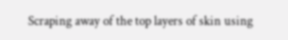Scraping away of the top layers of skin using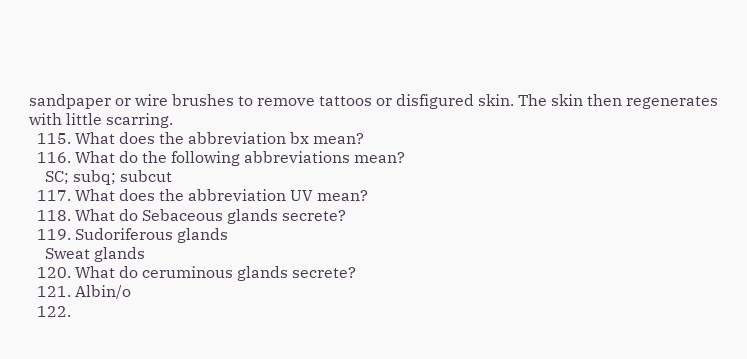sandpaper or wire brushes to remove tattoos or disfigured skin. The skin then regenerates with little scarring.
  115. What does the abbreviation bx mean?
  116. What do the following abbreviations mean?
    SC; subq; subcut
  117. What does the abbreviation UV mean?
  118. What do Sebaceous glands secrete?
  119. Sudoriferous glands
    Sweat glands
  120. What do ceruminous glands secrete?
  121. Albin/o
  122.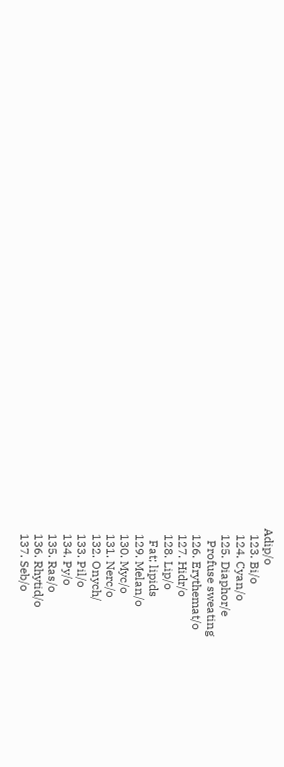Adip/o
  123. Bi/o
  124. Cyan/o
  125. Diaphor/e
    Profuse sweating
  126. Erythemat/o
  127. Hidr/o
  128. Lip/o
    Fat; lipids
  129. Melan/o
  130. Myc/o
  131. Nerc/o
  132. Onych/
  133. Pil/o
  134. Py/o
  135. Ras/o
  136. Rhytid/o
  137. Seb/o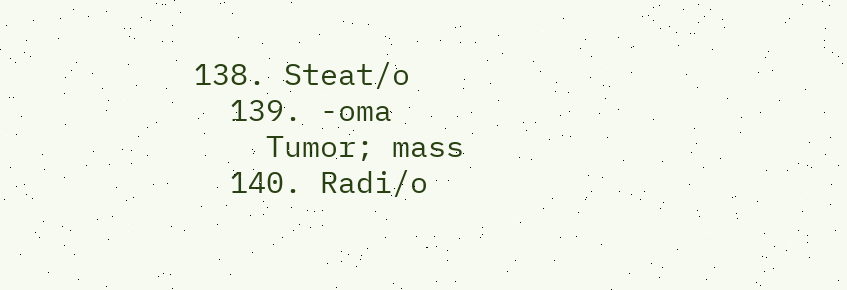138. Steat/o
  139. -oma
    Tumor; mass
  140. Radi/o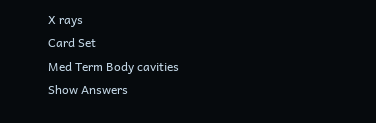X rays
Card Set
Med Term Body cavities
Show Answers